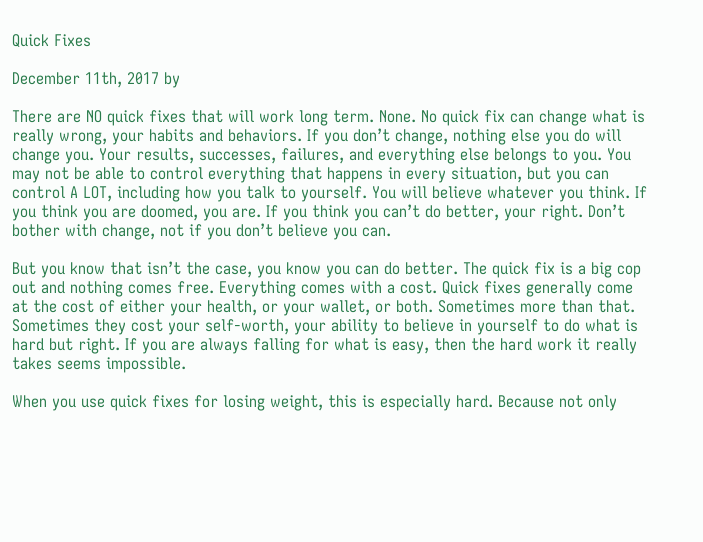Quick Fixes

December 11th, 2017 by

There are NO quick fixes that will work long term. None. No quick fix can change what is really wrong, your habits and behaviors. If you don’t change, nothing else you do will change you. Your results, successes, failures, and everything else belongs to you. You may not be able to control everything that happens in every situation, but you can control A LOT, including how you talk to yourself. You will believe whatever you think. If you think you are doomed, you are. If you think you can’t do better, your right. Don’t bother with change, not if you don’t believe you can.

But you know that isn’t the case, you know you can do better. The quick fix is a big cop out and nothing comes free. Everything comes with a cost. Quick fixes generally come at the cost of either your health, or your wallet, or both. Sometimes more than that. Sometimes they cost your self-worth, your ability to believe in yourself to do what is hard but right. If you are always falling for what is easy, then the hard work it really takes seems impossible.

When you use quick fixes for losing weight, this is especially hard. Because not only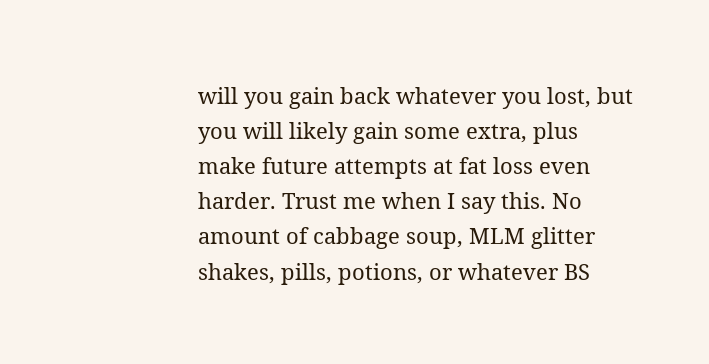will you gain back whatever you lost, but you will likely gain some extra, plus make future attempts at fat loss even harder. Trust me when I say this. No amount of cabbage soup, MLM glitter shakes, pills, potions, or whatever BS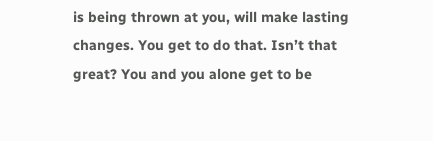is being thrown at you, will make lasting changes. You get to do that. Isn’t that great? You and you alone get to be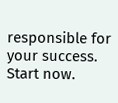responsible for your success. Start now.